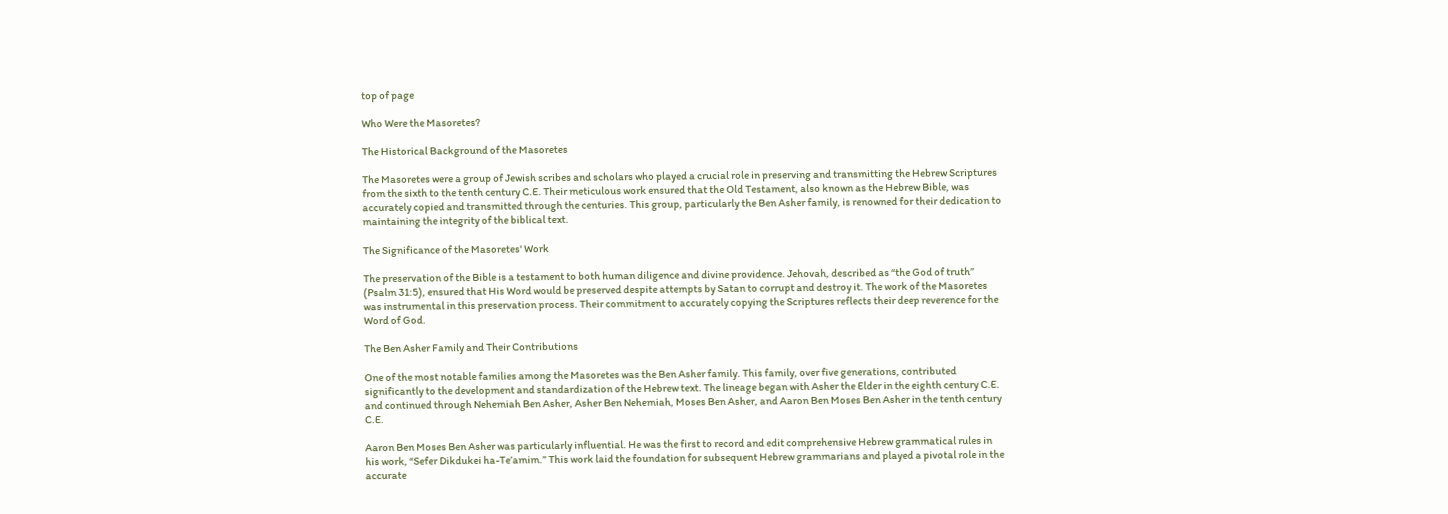top of page

Who Were the Masoretes?

The Historical Background of the Masoretes

The Masoretes were a group of Jewish scribes and scholars who played a crucial role in preserving and transmitting the Hebrew Scriptures from the sixth to the tenth century C.E. Their meticulous work ensured that the Old Testament, also known as the Hebrew Bible, was accurately copied and transmitted through the centuries. This group, particularly the Ben Asher family, is renowned for their dedication to maintaining the integrity of the biblical text.

The Significance of the Masoretes' Work

The preservation of the Bible is a testament to both human diligence and divine providence. Jehovah, described as “the God of truth” (Psalm 31:5), ensured that His Word would be preserved despite attempts by Satan to corrupt and destroy it. The work of the Masoretes was instrumental in this preservation process. Their commitment to accurately copying the Scriptures reflects their deep reverence for the Word of God.

The Ben Asher Family and Their Contributions

One of the most notable families among the Masoretes was the Ben Asher family. This family, over five generations, contributed significantly to the development and standardization of the Hebrew text. The lineage began with Asher the Elder in the eighth century C.E. and continued through Nehemiah Ben Asher, Asher Ben Nehemiah, Moses Ben Asher, and Aaron Ben Moses Ben Asher in the tenth century C.E.

Aaron Ben Moses Ben Asher was particularly influential. He was the first to record and edit comprehensive Hebrew grammatical rules in his work, “Sefer Dikdukei ha-Te’amim.” This work laid the foundation for subsequent Hebrew grammarians and played a pivotal role in the accurate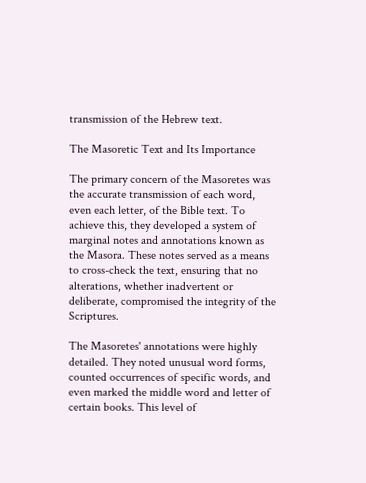transmission of the Hebrew text.

The Masoretic Text and Its Importance

The primary concern of the Masoretes was the accurate transmission of each word, even each letter, of the Bible text. To achieve this, they developed a system of marginal notes and annotations known as the Masora. These notes served as a means to cross-check the text, ensuring that no alterations, whether inadvertent or deliberate, compromised the integrity of the Scriptures.

The Masoretes' annotations were highly detailed. They noted unusual word forms, counted occurrences of specific words, and even marked the middle word and letter of certain books. This level of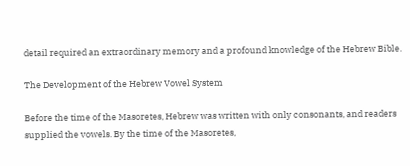detail required an extraordinary memory and a profound knowledge of the Hebrew Bible.

The Development of the Hebrew Vowel System

Before the time of the Masoretes, Hebrew was written with only consonants, and readers supplied the vowels. By the time of the Masoretes,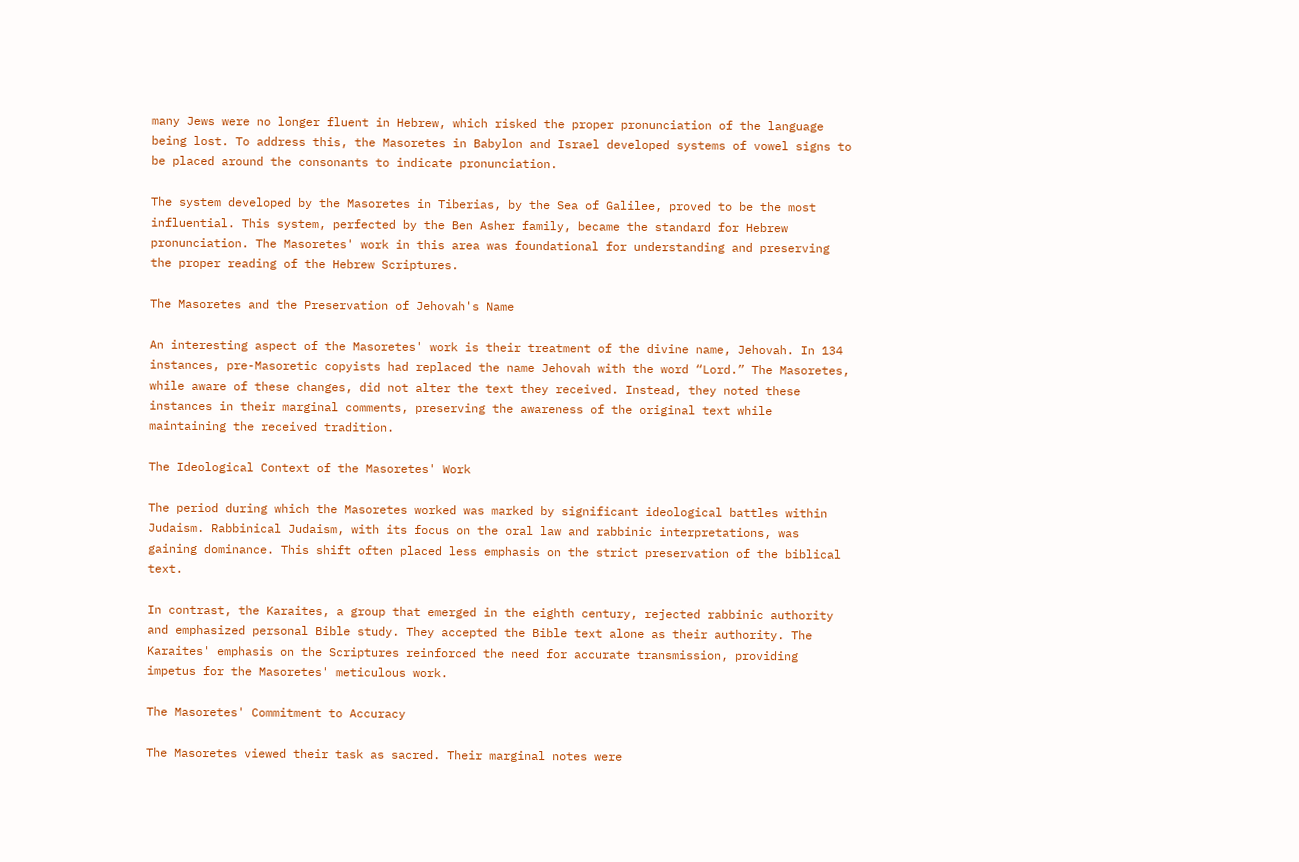many Jews were no longer fluent in Hebrew, which risked the proper pronunciation of the language being lost. To address this, the Masoretes in Babylon and Israel developed systems of vowel signs to be placed around the consonants to indicate pronunciation.

The system developed by the Masoretes in Tiberias, by the Sea of Galilee, proved to be the most influential. This system, perfected by the Ben Asher family, became the standard for Hebrew pronunciation. The Masoretes' work in this area was foundational for understanding and preserving the proper reading of the Hebrew Scriptures.

The Masoretes and the Preservation of Jehovah's Name

An interesting aspect of the Masoretes' work is their treatment of the divine name, Jehovah. In 134 instances, pre-Masoretic copyists had replaced the name Jehovah with the word “Lord.” The Masoretes, while aware of these changes, did not alter the text they received. Instead, they noted these instances in their marginal comments, preserving the awareness of the original text while maintaining the received tradition.

The Ideological Context of the Masoretes' Work

The period during which the Masoretes worked was marked by significant ideological battles within Judaism. Rabbinical Judaism, with its focus on the oral law and rabbinic interpretations, was gaining dominance. This shift often placed less emphasis on the strict preservation of the biblical text.

In contrast, the Karaites, a group that emerged in the eighth century, rejected rabbinic authority and emphasized personal Bible study. They accepted the Bible text alone as their authority. The Karaites' emphasis on the Scriptures reinforced the need for accurate transmission, providing impetus for the Masoretes' meticulous work.

The Masoretes' Commitment to Accuracy

The Masoretes viewed their task as sacred. Their marginal notes were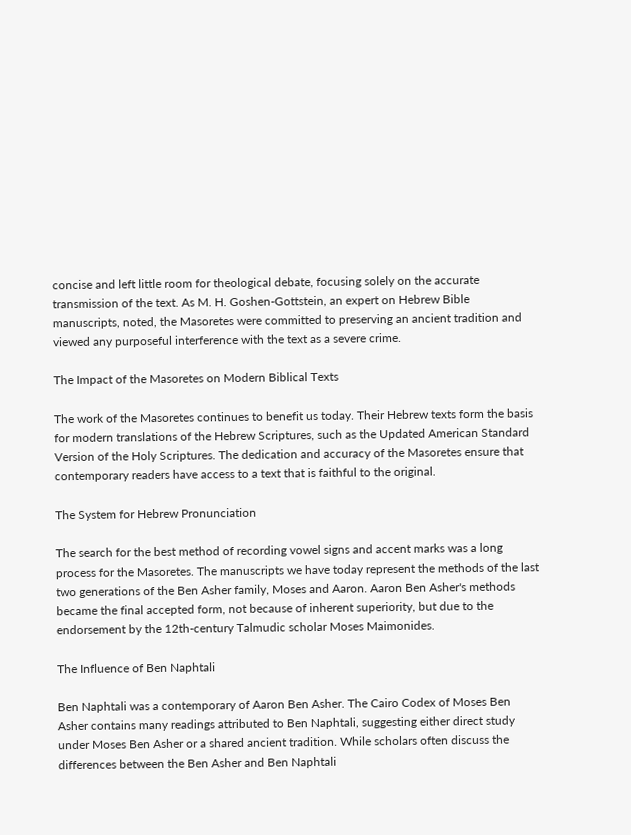concise and left little room for theological debate, focusing solely on the accurate transmission of the text. As M. H. Goshen-Gottstein, an expert on Hebrew Bible manuscripts, noted, the Masoretes were committed to preserving an ancient tradition and viewed any purposeful interference with the text as a severe crime.

The Impact of the Masoretes on Modern Biblical Texts

The work of the Masoretes continues to benefit us today. Their Hebrew texts form the basis for modern translations of the Hebrew Scriptures, such as the Updated American Standard Version of the Holy Scriptures. The dedication and accuracy of the Masoretes ensure that contemporary readers have access to a text that is faithful to the original.

The System for Hebrew Pronunciation

The search for the best method of recording vowel signs and accent marks was a long process for the Masoretes. The manuscripts we have today represent the methods of the last two generations of the Ben Asher family, Moses and Aaron. Aaron Ben Asher's methods became the final accepted form, not because of inherent superiority, but due to the endorsement by the 12th-century Talmudic scholar Moses Maimonides.

The Influence of Ben Naphtali

Ben Naphtali was a contemporary of Aaron Ben Asher. The Cairo Codex of Moses Ben Asher contains many readings attributed to Ben Naphtali, suggesting either direct study under Moses Ben Asher or a shared ancient tradition. While scholars often discuss the differences between the Ben Asher and Ben Naphtali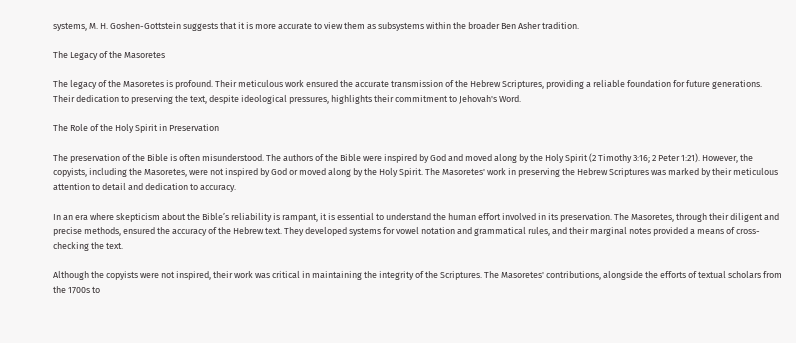systems, M. H. Goshen-Gottstein suggests that it is more accurate to view them as subsystems within the broader Ben Asher tradition.

The Legacy of the Masoretes

The legacy of the Masoretes is profound. Their meticulous work ensured the accurate transmission of the Hebrew Scriptures, providing a reliable foundation for future generations. Their dedication to preserving the text, despite ideological pressures, highlights their commitment to Jehovah's Word.

The Role of the Holy Spirit in Preservation

The preservation of the Bible is often misunderstood. The authors of the Bible were inspired by God and moved along by the Holy Spirit (2 Timothy 3:16; 2 Peter 1:21). However, the copyists, including the Masoretes, were not inspired by God or moved along by the Holy Spirit. The Masoretes' work in preserving the Hebrew Scriptures was marked by their meticulous attention to detail and dedication to accuracy.

In an era where skepticism about the Bible’s reliability is rampant, it is essential to understand the human effort involved in its preservation. The Masoretes, through their diligent and precise methods, ensured the accuracy of the Hebrew text. They developed systems for vowel notation and grammatical rules, and their marginal notes provided a means of cross-checking the text.

Although the copyists were not inspired, their work was critical in maintaining the integrity of the Scriptures. The Masoretes' contributions, alongside the efforts of textual scholars from the 1700s to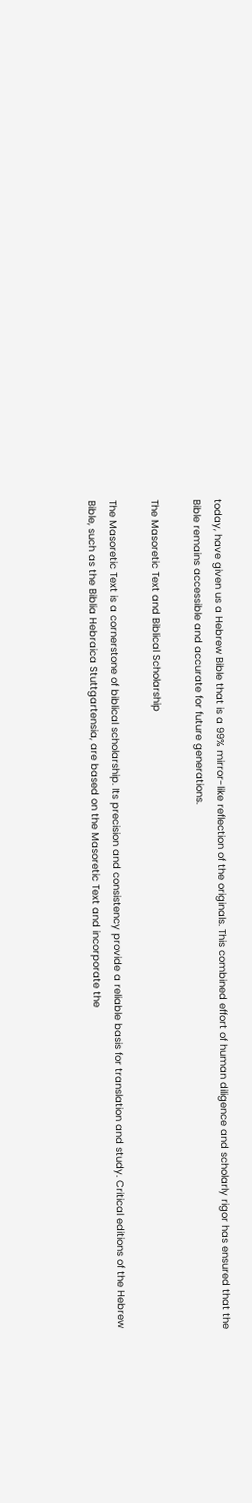today, have given us a Hebrew Bible that is a 99% mirror-like reflection of the originals. This combined effort of human diligence and scholarly rigor has ensured that the Bible remains accessible and accurate for future generations.

The Masoretic Text and Biblical Scholarship

The Masoretic Text is a cornerstone of biblical scholarship. Its precision and consistency provide a reliable basis for translation and study. Critical editions of the Hebrew Bible, such as the Biblia Hebraica Stuttgartensia, are based on the Masoretic Text and incorporate the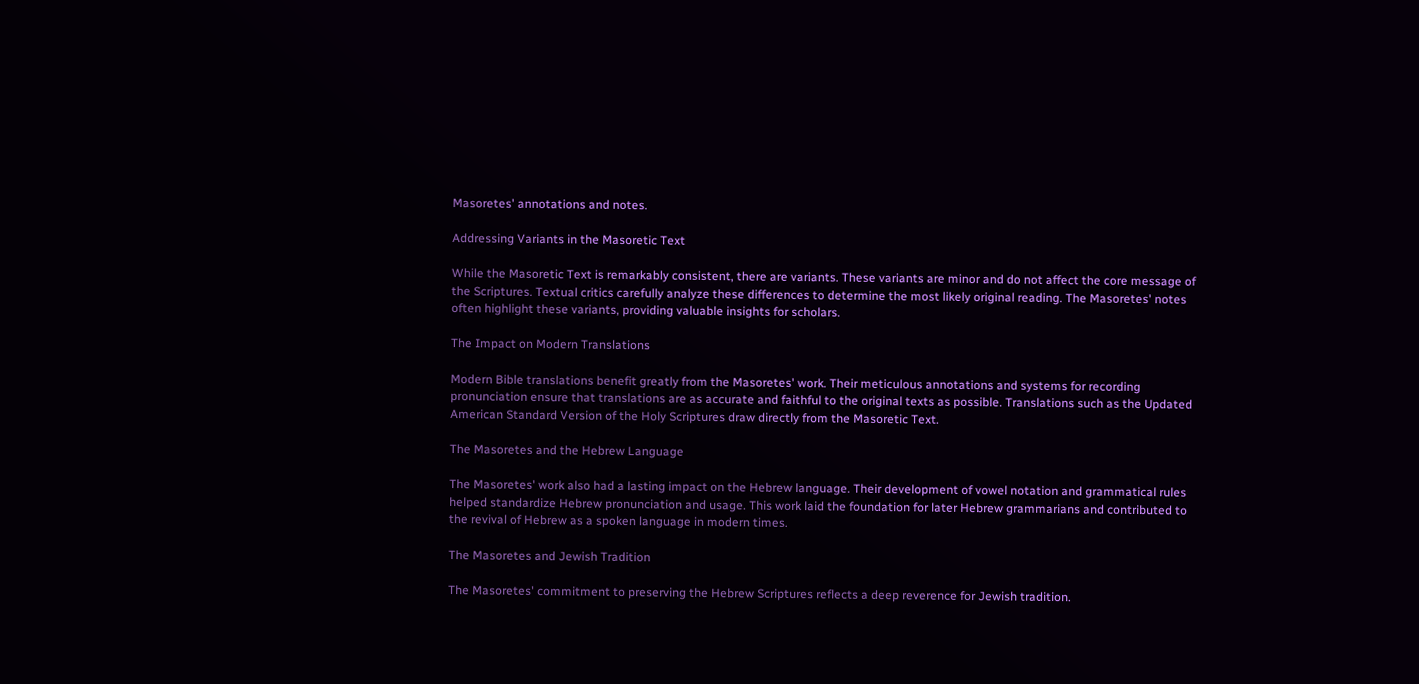Masoretes' annotations and notes.

Addressing Variants in the Masoretic Text

While the Masoretic Text is remarkably consistent, there are variants. These variants are minor and do not affect the core message of the Scriptures. Textual critics carefully analyze these differences to determine the most likely original reading. The Masoretes' notes often highlight these variants, providing valuable insights for scholars.

The Impact on Modern Translations

Modern Bible translations benefit greatly from the Masoretes' work. Their meticulous annotations and systems for recording pronunciation ensure that translations are as accurate and faithful to the original texts as possible. Translations such as the Updated American Standard Version of the Holy Scriptures draw directly from the Masoretic Text.

The Masoretes and the Hebrew Language

The Masoretes' work also had a lasting impact on the Hebrew language. Their development of vowel notation and grammatical rules helped standardize Hebrew pronunciation and usage. This work laid the foundation for later Hebrew grammarians and contributed to the revival of Hebrew as a spoken language in modern times.

The Masoretes and Jewish Tradition

The Masoretes' commitment to preserving the Hebrew Scriptures reflects a deep reverence for Jewish tradition.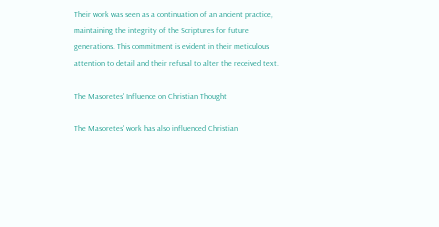Their work was seen as a continuation of an ancient practice, maintaining the integrity of the Scriptures for future generations. This commitment is evident in their meticulous attention to detail and their refusal to alter the received text.

The Masoretes' Influence on Christian Thought

The Masoretes' work has also influenced Christian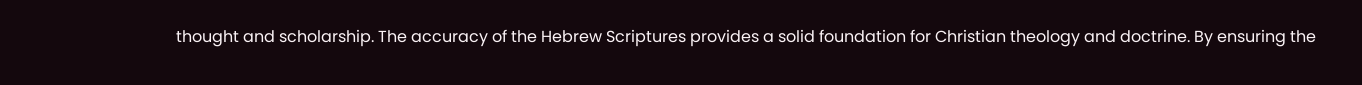thought and scholarship. The accuracy of the Hebrew Scriptures provides a solid foundation for Christian theology and doctrine. By ensuring the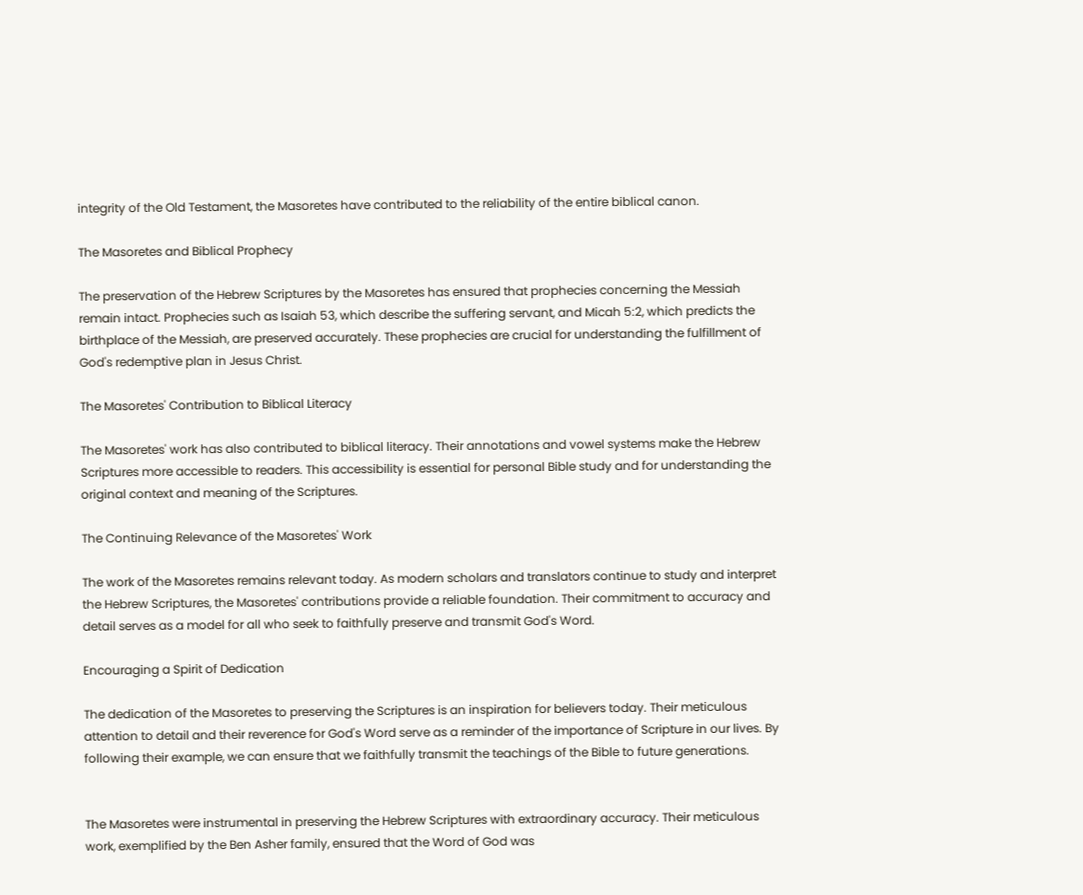integrity of the Old Testament, the Masoretes have contributed to the reliability of the entire biblical canon.

The Masoretes and Biblical Prophecy

The preservation of the Hebrew Scriptures by the Masoretes has ensured that prophecies concerning the Messiah remain intact. Prophecies such as Isaiah 53, which describe the suffering servant, and Micah 5:2, which predicts the birthplace of the Messiah, are preserved accurately. These prophecies are crucial for understanding the fulfillment of God's redemptive plan in Jesus Christ.

The Masoretes' Contribution to Biblical Literacy

The Masoretes' work has also contributed to biblical literacy. Their annotations and vowel systems make the Hebrew Scriptures more accessible to readers. This accessibility is essential for personal Bible study and for understanding the original context and meaning of the Scriptures.

The Continuing Relevance of the Masoretes' Work

The work of the Masoretes remains relevant today. As modern scholars and translators continue to study and interpret the Hebrew Scriptures, the Masoretes' contributions provide a reliable foundation. Their commitment to accuracy and detail serves as a model for all who seek to faithfully preserve and transmit God's Word.

Encouraging a Spirit of Dedication

The dedication of the Masoretes to preserving the Scriptures is an inspiration for believers today. Their meticulous attention to detail and their reverence for God's Word serve as a reminder of the importance of Scripture in our lives. By following their example, we can ensure that we faithfully transmit the teachings of the Bible to future generations.


The Masoretes were instrumental in preserving the Hebrew Scriptures with extraordinary accuracy. Their meticulous work, exemplified by the Ben Asher family, ensured that the Word of God was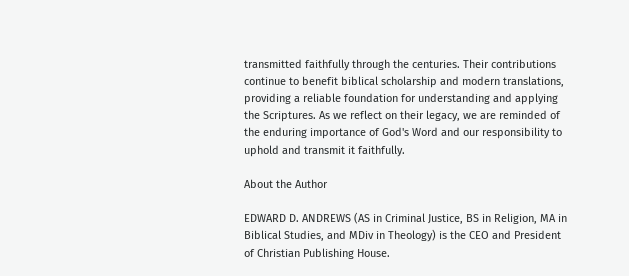transmitted faithfully through the centuries. Their contributions continue to benefit biblical scholarship and modern translations, providing a reliable foundation for understanding and applying the Scriptures. As we reflect on their legacy, we are reminded of the enduring importance of God's Word and our responsibility to uphold and transmit it faithfully.

About the Author

EDWARD D. ANDREWS (AS in Criminal Justice, BS in Religion, MA in Biblical Studies, and MDiv in Theology) is the CEO and President of Christian Publishing House.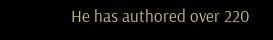He has authored over 220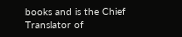books and is the Chief Translator of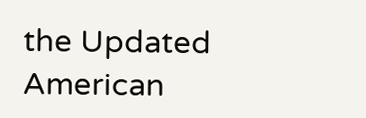the Updated American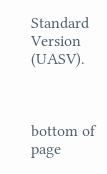Standard Version (UASV).



bottom of page